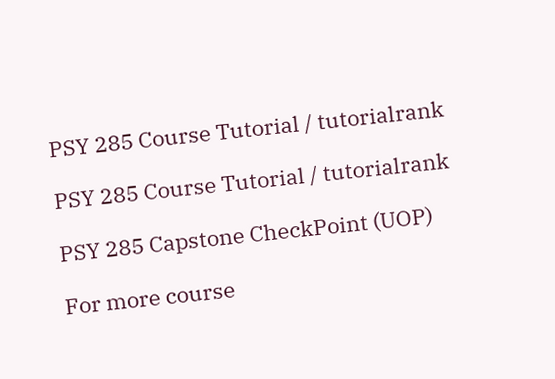PSY 285 Course Tutorial / tutorialrank

PSY 285 Course Tutorial / tutorialrank

PSY 285 Capstone CheckPoint (UOP)

For more course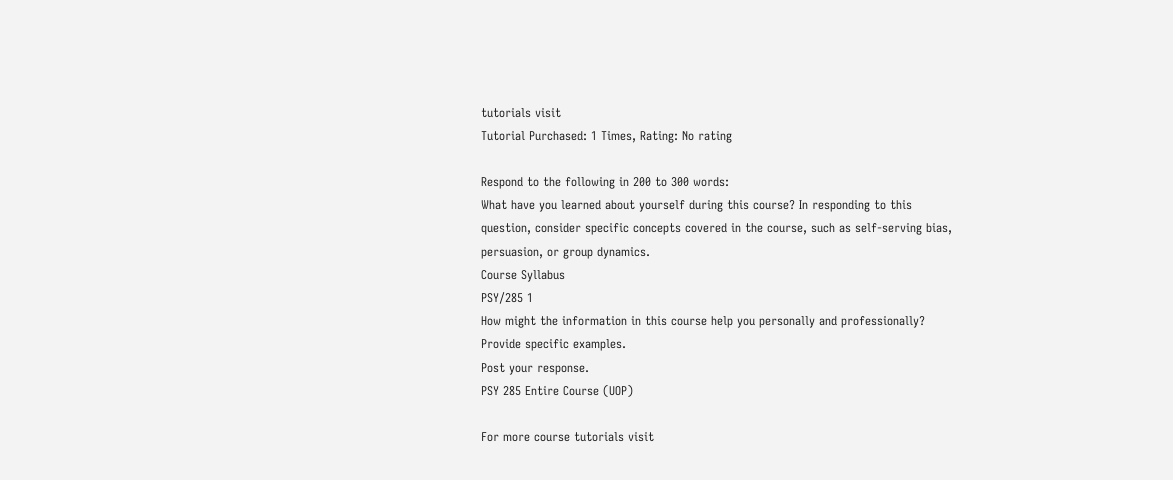tutorials visit
Tutorial Purchased: 1 Times, Rating: No rating

Respond to the following in 200 to 300 words:
What have you learned about yourself during this course? In responding to this question, consider specific concepts covered in the course, such as self-serving bias, persuasion, or group dynamics.
Course Syllabus
PSY/285 1
How might the information in this course help you personally and professionally? Provide specific examples.
Post your response.
PSY 285 Entire Course (UOP)

For more course tutorials visit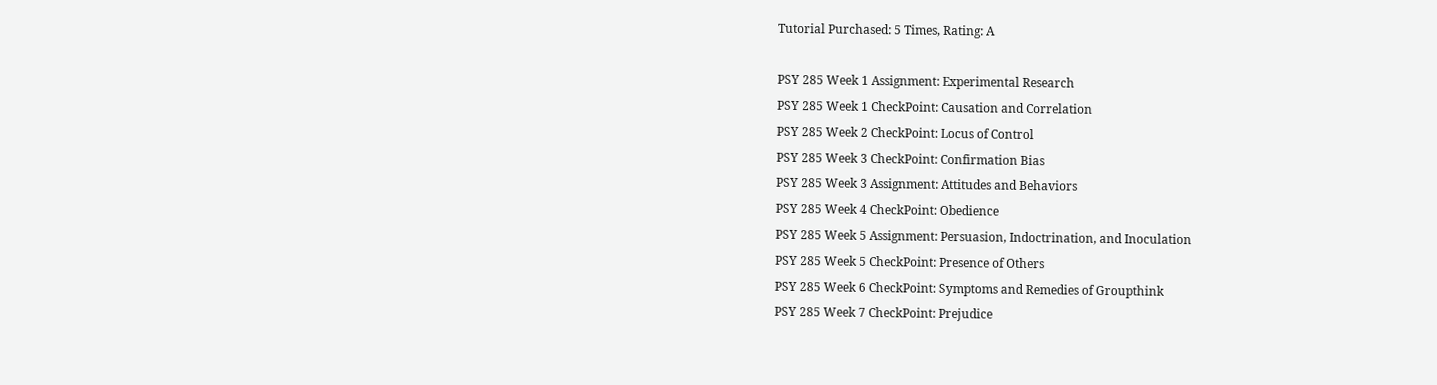Tutorial Purchased: 5 Times, Rating: A

PSY 285 Week 1 Assignment: Experimental Research
PSY 285 Week 1 CheckPoint: Causation and Correlation
PSY 285 Week 2 CheckPoint: Locus of Control
PSY 285 Week 3 CheckPoint: Confirmation Bias
PSY 285 Week 3 Assignment: Attitudes and Behaviors
PSY 285 Week 4 CheckPoint: Obedience
PSY 285 Week 5 Assignment: Persuasion, Indoctrination, and Inoculation
PSY 285 Week 5 CheckPoint: Presence of Others
PSY 285 Week 6 CheckPoint: Symptoms and Remedies of Groupthink
PSY 285 Week 7 CheckPoint: Prejudice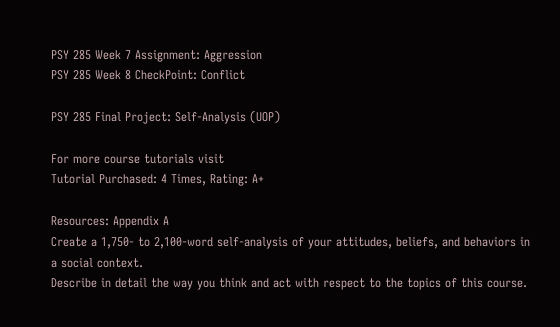PSY 285 Week 7 Assignment: Aggression
PSY 285 Week 8 CheckPoint: Conflict

PSY 285 Final Project: Self-Analysis (UOP)

For more course tutorials visit
Tutorial Purchased: 4 Times, Rating: A+

Resources: Appendix A
Create a 1,750- to 2,100-word self-analysis of your attitudes, beliefs, and behaviors in a social context.
Describe in detail the way you think and act with respect to the topics of this course.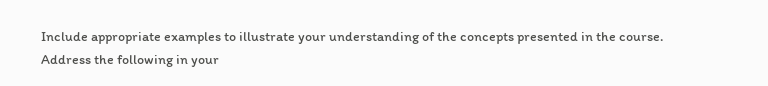Include appropriate examples to illustrate your understanding of the concepts presented in the course.
Address the following in your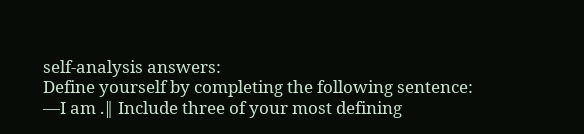self-analysis answers:
Define yourself by completing the following sentence: ―I am .‖ Include three of your most defining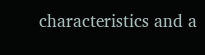characteristics and a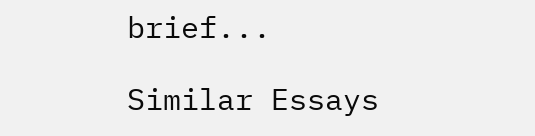brief...

Similar Essays